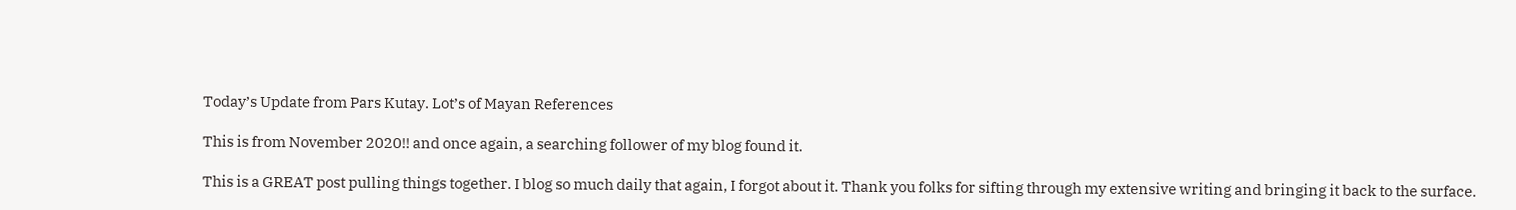Today’s Update from Pars Kutay. Lot’s of Mayan References

This is from November 2020!! and once again, a searching follower of my blog found it.

This is a GREAT post pulling things together. I blog so much daily that again, I forgot about it. Thank you folks for sifting through my extensive writing and bringing it back to the surface.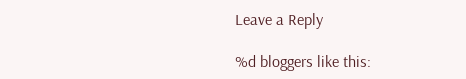Leave a Reply

%d bloggers like this: